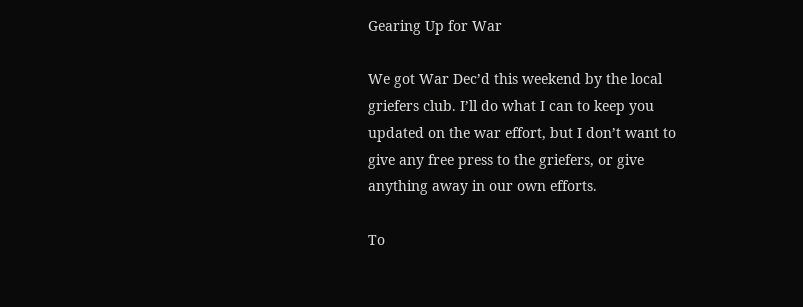Gearing Up for War

We got War Dec’d this weekend by the local griefers club. I’ll do what I can to keep you updated on the war effort, but I don’t want to give any free press to the griefers, or give anything away in our own efforts.

To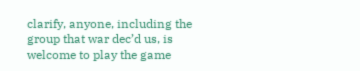clarify, anyone, including the group that war dec’d us, is welcome to play the game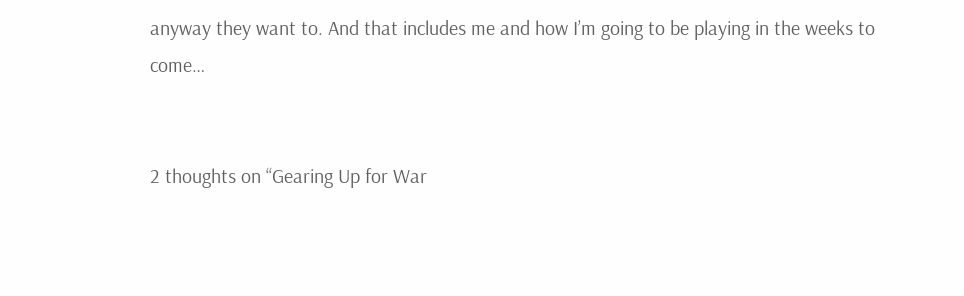anyway they want to. And that includes me and how I’m going to be playing in the weeks to come…


2 thoughts on “Gearing Up for War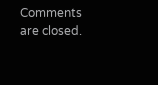Comments are closed.